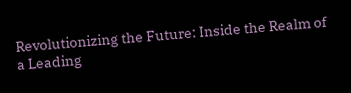Revolutionizing the Future: Inside the Realm of a Leading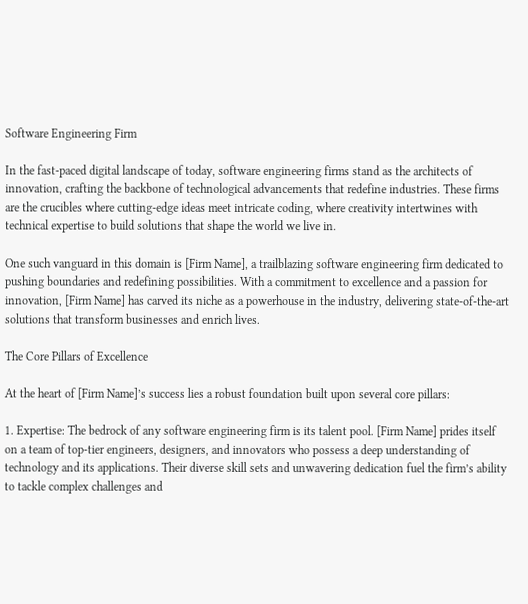Software Engineering Firm

In the fast-paced digital landscape of today, software engineering firms stand as the architects of innovation, crafting the backbone of technological advancements that redefine industries. These firms are the crucibles where cutting-edge ideas meet intricate coding, where creativity intertwines with technical expertise to build solutions that shape the world we live in.

One such vanguard in this domain is [Firm Name], a trailblazing software engineering firm dedicated to pushing boundaries and redefining possibilities. With a commitment to excellence and a passion for innovation, [Firm Name] has carved its niche as a powerhouse in the industry, delivering state-of-the-art solutions that transform businesses and enrich lives.

The Core Pillars of Excellence

At the heart of [Firm Name]’s success lies a robust foundation built upon several core pillars:

1. Expertise: The bedrock of any software engineering firm is its talent pool. [Firm Name] prides itself on a team of top-tier engineers, designers, and innovators who possess a deep understanding of technology and its applications. Their diverse skill sets and unwavering dedication fuel the firm’s ability to tackle complex challenges and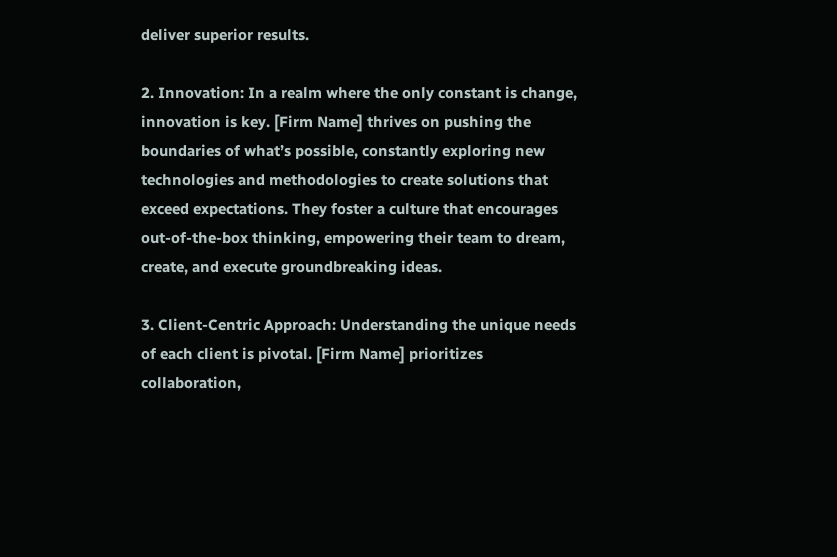deliver superior results.

2. Innovation: In a realm where the only constant is change, innovation is key. [Firm Name] thrives on pushing the boundaries of what’s possible, constantly exploring new technologies and methodologies to create solutions that exceed expectations. They foster a culture that encourages out-of-the-box thinking, empowering their team to dream, create, and execute groundbreaking ideas.

3. Client-Centric Approach: Understanding the unique needs of each client is pivotal. [Firm Name] prioritizes collaboration,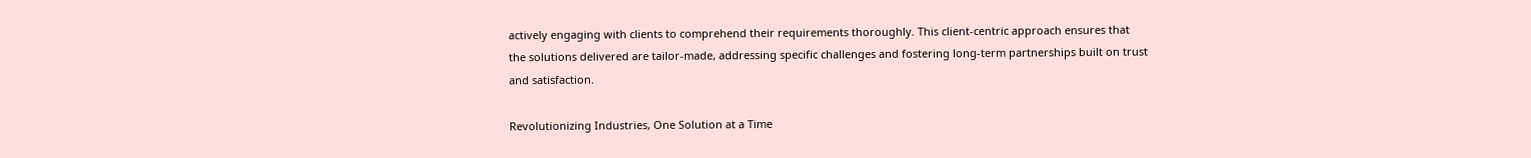actively engaging with clients to comprehend their requirements thoroughly. This client-centric approach ensures that the solutions delivered are tailor-made, addressing specific challenges and fostering long-term partnerships built on trust and satisfaction.

Revolutionizing Industries, One Solution at a Time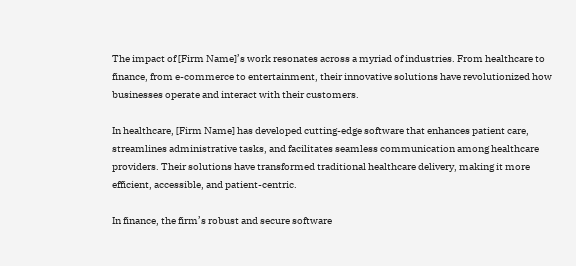The impact of [Firm Name]’s work resonates across a myriad of industries. From healthcare to finance, from e-commerce to entertainment, their innovative solutions have revolutionized how businesses operate and interact with their customers.

In healthcare, [Firm Name] has developed cutting-edge software that enhances patient care, streamlines administrative tasks, and facilitates seamless communication among healthcare providers. Their solutions have transformed traditional healthcare delivery, making it more efficient, accessible, and patient-centric.

In finance, the firm’s robust and secure software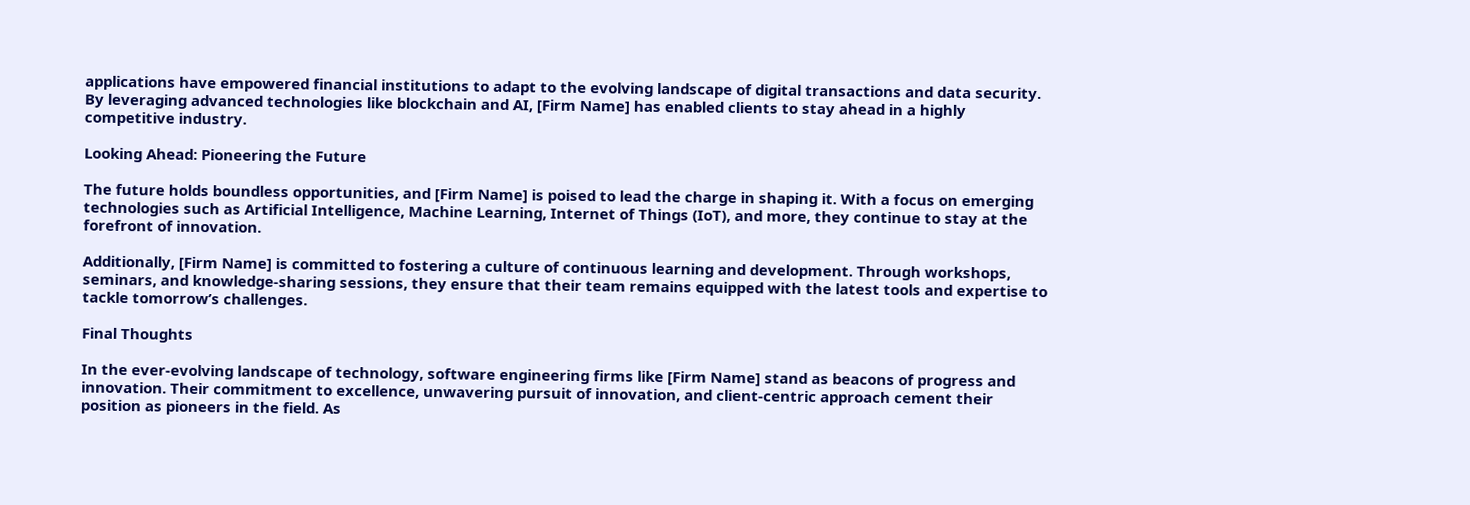applications have empowered financial institutions to adapt to the evolving landscape of digital transactions and data security. By leveraging advanced technologies like blockchain and AI, [Firm Name] has enabled clients to stay ahead in a highly competitive industry.

Looking Ahead: Pioneering the Future

The future holds boundless opportunities, and [Firm Name] is poised to lead the charge in shaping it. With a focus on emerging technologies such as Artificial Intelligence, Machine Learning, Internet of Things (IoT), and more, they continue to stay at the forefront of innovation.

Additionally, [Firm Name] is committed to fostering a culture of continuous learning and development. Through workshops, seminars, and knowledge-sharing sessions, they ensure that their team remains equipped with the latest tools and expertise to tackle tomorrow’s challenges.

Final Thoughts

In the ever-evolving landscape of technology, software engineering firms like [Firm Name] stand as beacons of progress and innovation. Their commitment to excellence, unwavering pursuit of innovation, and client-centric approach cement their position as pioneers in the field. As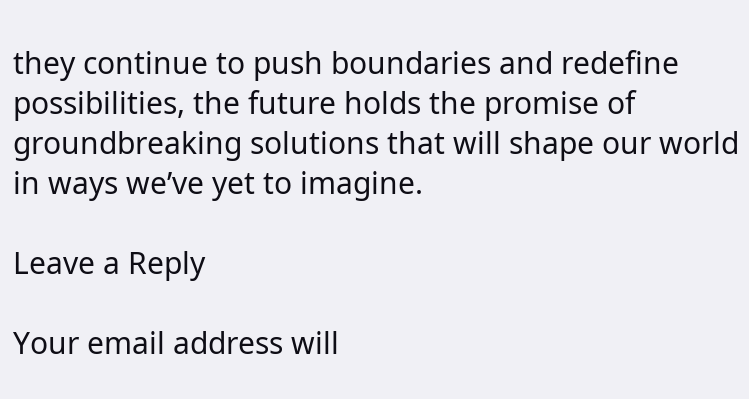they continue to push boundaries and redefine possibilities, the future holds the promise of groundbreaking solutions that will shape our world in ways we’ve yet to imagine.

Leave a Reply

Your email address will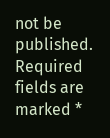not be published. Required fields are marked *